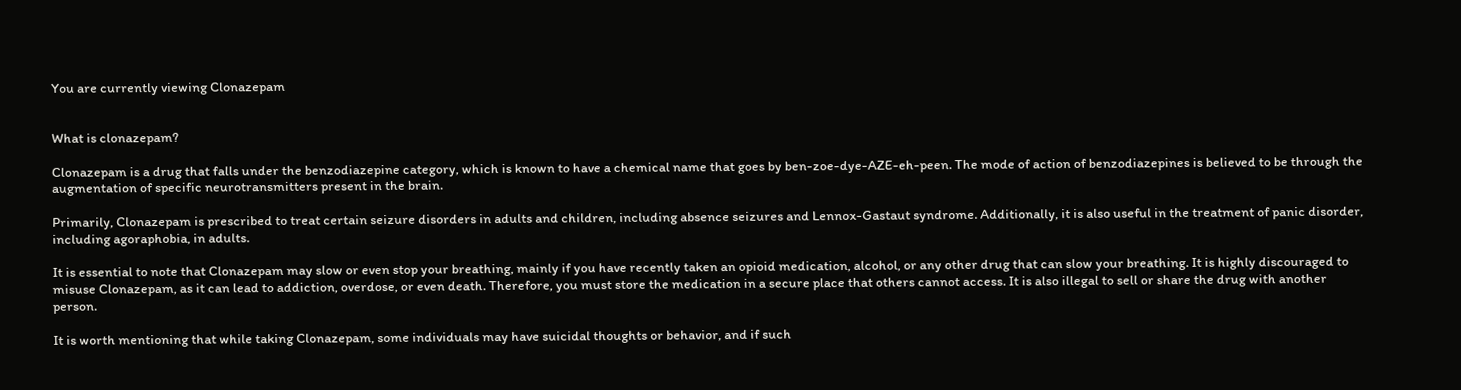You are currently viewing Clonazepam


What is clonazepam?

Clonazepam is a drug that falls under the benzodiazepine category, which is known to have a chemical name that goes by ben-zoe-dye-AZE-eh-peen. The mode of action of benzodiazepines is believed to be through the augmentation of specific neurotransmitters present in the brain.

Primarily, Clonazepam is prescribed to treat certain seizure disorders in adults and children, including absence seizures and Lennox-Gastaut syndrome. Additionally, it is also useful in the treatment of panic disorder, including agoraphobia, in adults.

It is essential to note that Clonazepam may slow or even stop your breathing, mainly if you have recently taken an opioid medication, alcohol, or any other drug that can slow your breathing. It is highly discouraged to misuse Clonazepam, as it can lead to addiction, overdose, or even death. Therefore, you must store the medication in a secure place that others cannot access. It is also illegal to sell or share the drug with another person.

It is worth mentioning that while taking Clonazepam, some individuals may have suicidal thoughts or behavior, and if such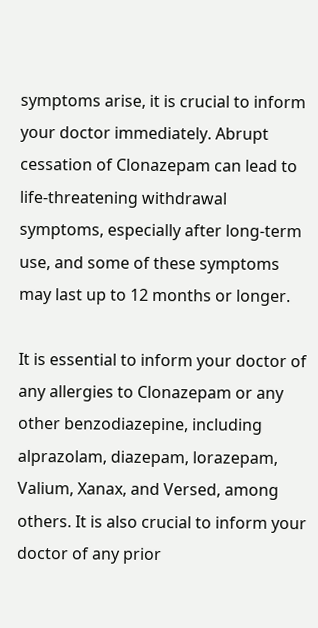symptoms arise, it is crucial to inform your doctor immediately. Abrupt cessation of Clonazepam can lead to life-threatening withdrawal symptoms, especially after long-term use, and some of these symptoms may last up to 12 months or longer.

It is essential to inform your doctor of any allergies to Clonazepam or any other benzodiazepine, including alprazolam, diazepam, lorazepam, Valium, Xanax, and Versed, among others. It is also crucial to inform your doctor of any prior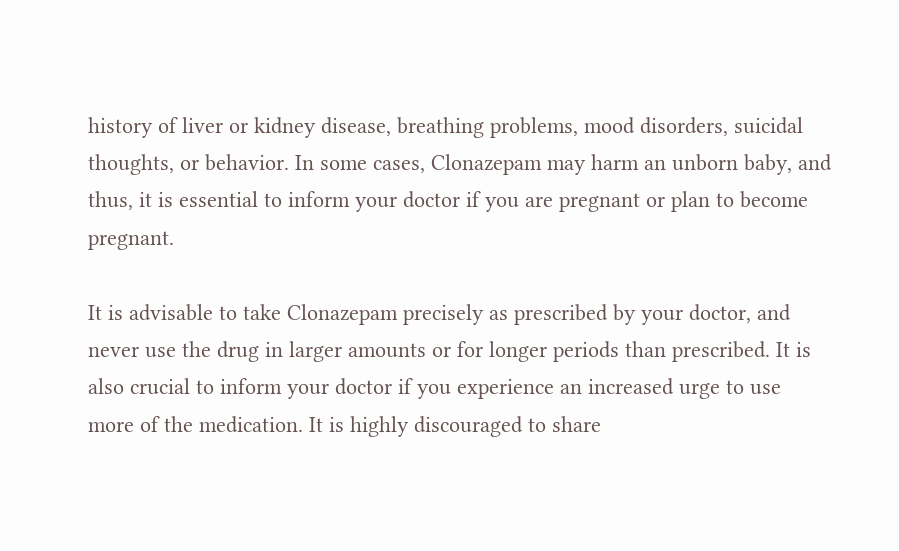history of liver or kidney disease, breathing problems, mood disorders, suicidal thoughts, or behavior. In some cases, Clonazepam may harm an unborn baby, and thus, it is essential to inform your doctor if you are pregnant or plan to become pregnant.

It is advisable to take Clonazepam precisely as prescribed by your doctor, and never use the drug in larger amounts or for longer periods than prescribed. It is also crucial to inform your doctor if you experience an increased urge to use more of the medication. It is highly discouraged to share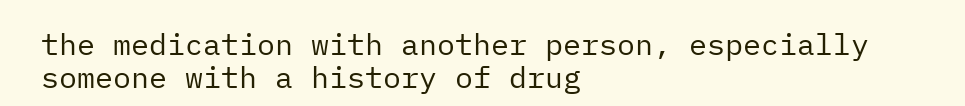the medication with another person, especially someone with a history of drug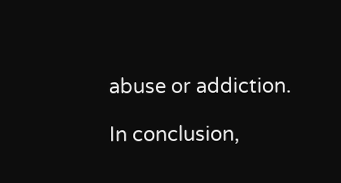abuse or addiction.

In conclusion,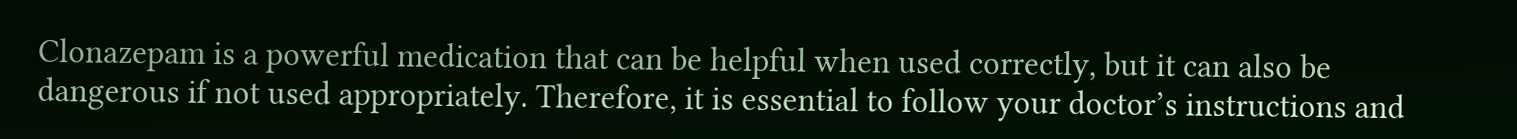Clonazepam is a powerful medication that can be helpful when used correctly, but it can also be dangerous if not used appropriately. Therefore, it is essential to follow your doctor’s instructions and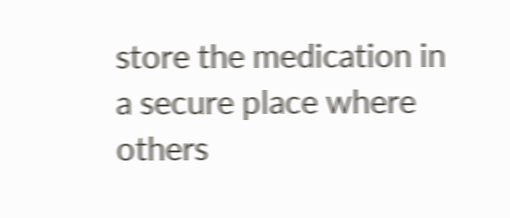store the medication in a secure place where others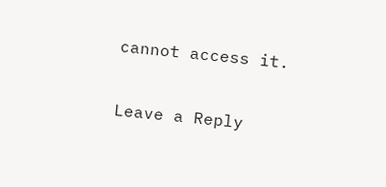cannot access it.

Leave a Reply